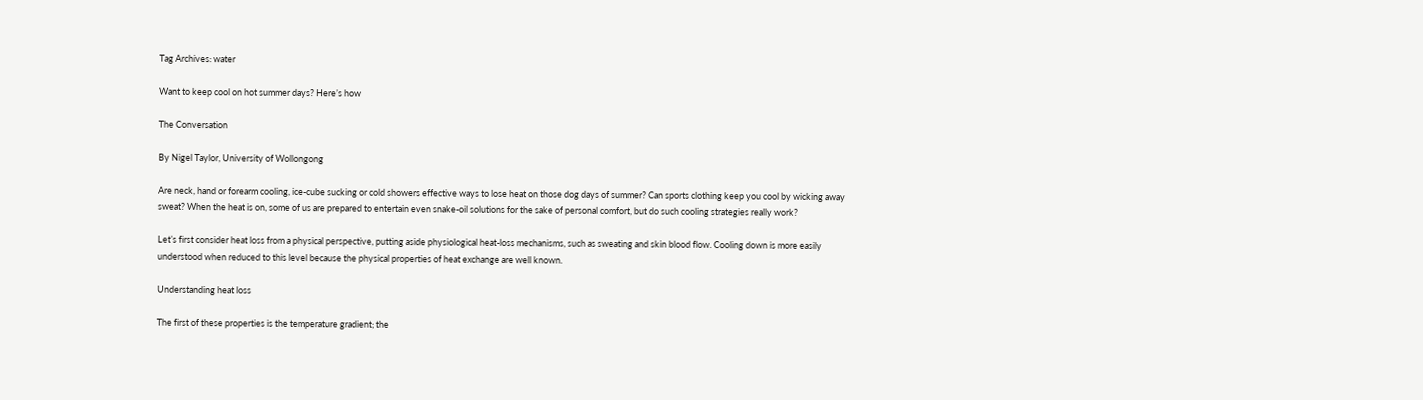Tag Archives: water

Want to keep cool on hot summer days? Here’s how

The Conversation

By Nigel Taylor, University of Wollongong

Are neck, hand or forearm cooling, ice-cube sucking or cold showers effective ways to lose heat on those dog days of summer? Can sports clothing keep you cool by wicking away sweat? When the heat is on, some of us are prepared to entertain even snake-oil solutions for the sake of personal comfort, but do such cooling strategies really work?

Let’s first consider heat loss from a physical perspective, putting aside physiological heat-loss mechanisms, such as sweating and skin blood flow. Cooling down is more easily understood when reduced to this level because the physical properties of heat exchange are well known.

Understanding heat loss

The first of these properties is the temperature gradient; the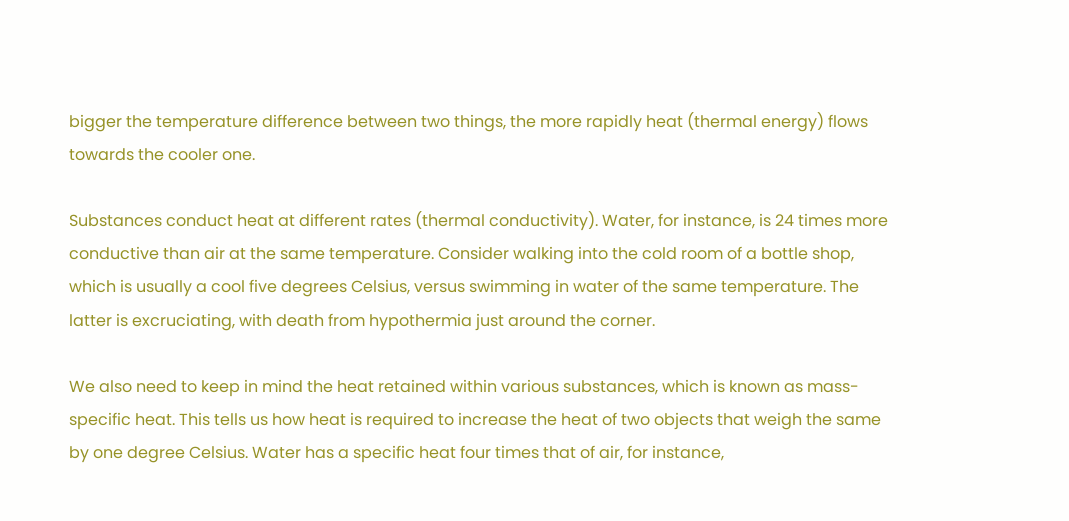bigger the temperature difference between two things, the more rapidly heat (thermal energy) flows towards the cooler one.

Substances conduct heat at different rates (thermal conductivity). Water, for instance, is 24 times more conductive than air at the same temperature. Consider walking into the cold room of a bottle shop, which is usually a cool five degrees Celsius, versus swimming in water of the same temperature. The latter is excruciating, with death from hypothermia just around the corner.

We also need to keep in mind the heat retained within various substances, which is known as mass-specific heat. This tells us how heat is required to increase the heat of two objects that weigh the same by one degree Celsius. Water has a specific heat four times that of air, for instance,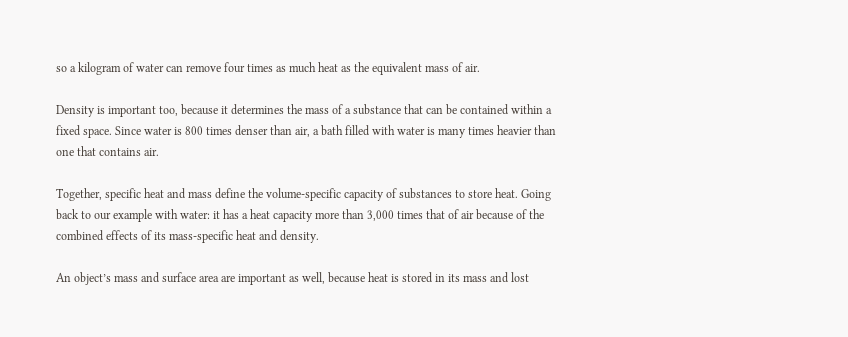so a kilogram of water can remove four times as much heat as the equivalent mass of air.

Density is important too, because it determines the mass of a substance that can be contained within a fixed space. Since water is 800 times denser than air, a bath filled with water is many times heavier than one that contains air.

Together, specific heat and mass define the volume-specific capacity of substances to store heat. Going back to our example with water: it has a heat capacity more than 3,000 times that of air because of the combined effects of its mass-specific heat and density.

An object’s mass and surface area are important as well, because heat is stored in its mass and lost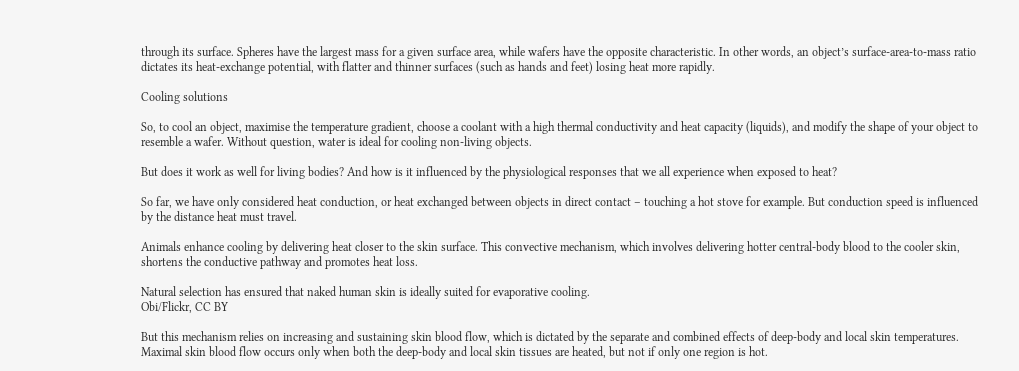through its surface. Spheres have the largest mass for a given surface area, while wafers have the opposite characteristic. In other words, an object’s surface-area-to-mass ratio dictates its heat-exchange potential, with flatter and thinner surfaces (such as hands and feet) losing heat more rapidly.

Cooling solutions

So, to cool an object, maximise the temperature gradient, choose a coolant with a high thermal conductivity and heat capacity (liquids), and modify the shape of your object to resemble a wafer. Without question, water is ideal for cooling non-living objects.

But does it work as well for living bodies? And how is it influenced by the physiological responses that we all experience when exposed to heat?

So far, we have only considered heat conduction, or heat exchanged between objects in direct contact – touching a hot stove for example. But conduction speed is influenced by the distance heat must travel.

Animals enhance cooling by delivering heat closer to the skin surface. This convective mechanism, which involves delivering hotter central-body blood to the cooler skin, shortens the conductive pathway and promotes heat loss.

Natural selection has ensured that naked human skin is ideally suited for evaporative cooling.
Obi/Flickr, CC BY

But this mechanism relies on increasing and sustaining skin blood flow, which is dictated by the separate and combined effects of deep-body and local skin temperatures. Maximal skin blood flow occurs only when both the deep-body and local skin tissues are heated, but not if only one region is hot.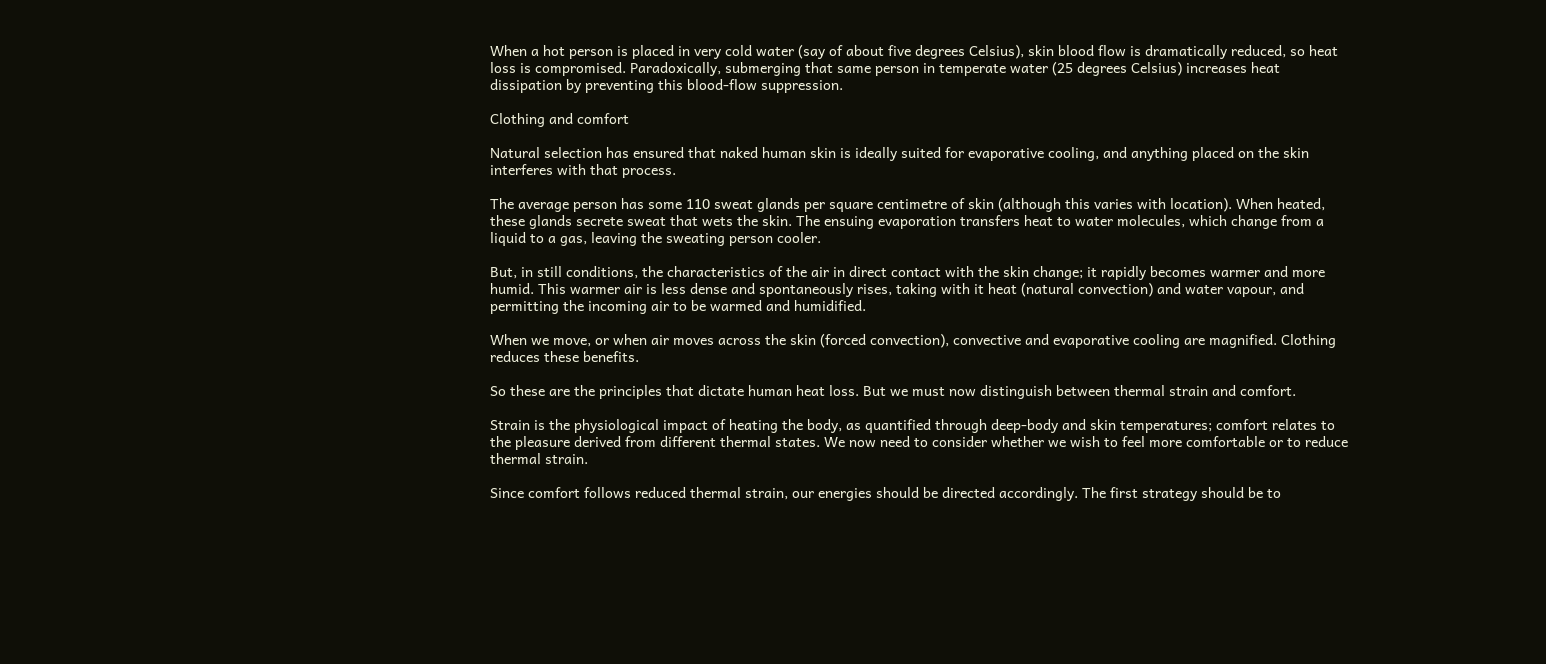When a hot person is placed in very cold water (say of about five degrees Celsius), skin blood flow is dramatically reduced, so heat loss is compromised. Paradoxically, submerging that same person in temperate water (25 degrees Celsius) increases heat dissipation by preventing this blood-flow suppression.

Clothing and comfort

Natural selection has ensured that naked human skin is ideally suited for evaporative cooling, and anything placed on the skin interferes with that process.

The average person has some 110 sweat glands per square centimetre of skin (although this varies with location). When heated, these glands secrete sweat that wets the skin. The ensuing evaporation transfers heat to water molecules, which change from a liquid to a gas, leaving the sweating person cooler.

But, in still conditions, the characteristics of the air in direct contact with the skin change; it rapidly becomes warmer and more humid. This warmer air is less dense and spontaneously rises, taking with it heat (natural convection) and water vapour, and permitting the incoming air to be warmed and humidified.

When we move, or when air moves across the skin (forced convection), convective and evaporative cooling are magnified. Clothing reduces these benefits.

So these are the principles that dictate human heat loss. But we must now distinguish between thermal strain and comfort.

Strain is the physiological impact of heating the body, as quantified through deep-body and skin temperatures; comfort relates to the pleasure derived from different thermal states. We now need to consider whether we wish to feel more comfortable or to reduce thermal strain.

Since comfort follows reduced thermal strain, our energies should be directed accordingly. The first strategy should be to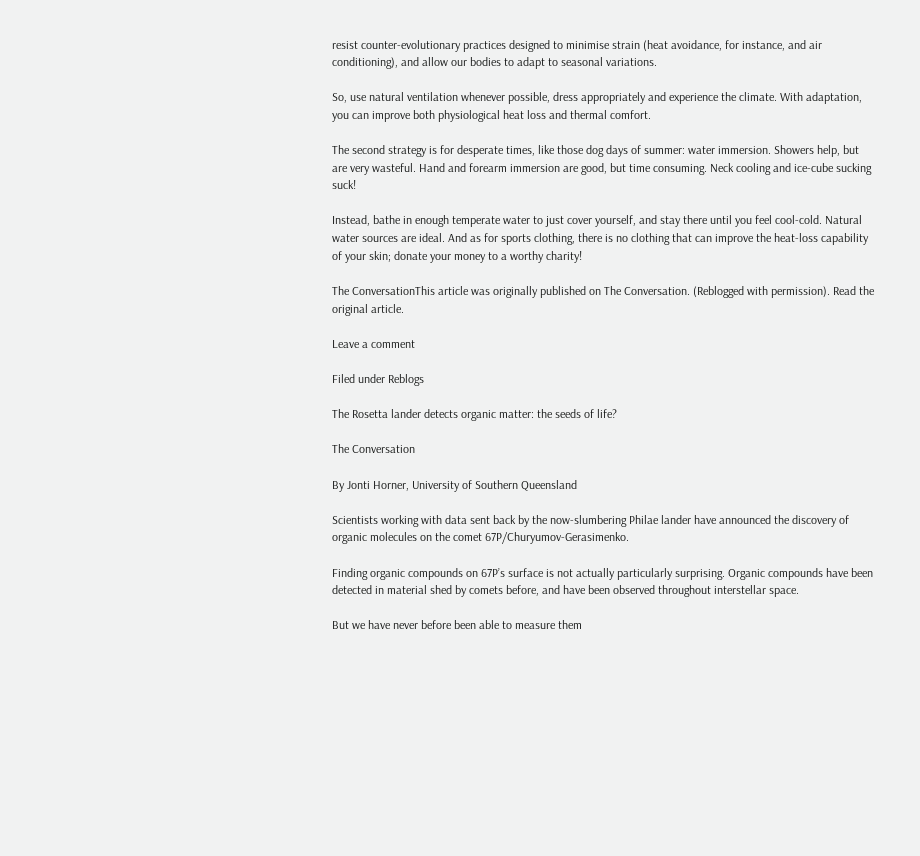resist counter-evolutionary practices designed to minimise strain (heat avoidance, for instance, and air conditioning), and allow our bodies to adapt to seasonal variations.

So, use natural ventilation whenever possible, dress appropriately and experience the climate. With adaptation, you can improve both physiological heat loss and thermal comfort.

The second strategy is for desperate times, like those dog days of summer: water immersion. Showers help, but are very wasteful. Hand and forearm immersion are good, but time consuming. Neck cooling and ice-cube sucking suck!

Instead, bathe in enough temperate water to just cover yourself, and stay there until you feel cool-cold. Natural water sources are ideal. And as for sports clothing, there is no clothing that can improve the heat-loss capability of your skin; donate your money to a worthy charity!

The ConversationThis article was originally published on The Conversation. (Reblogged with permission). Read the original article.

Leave a comment

Filed under Reblogs

The Rosetta lander detects organic matter: the seeds of life?

The Conversation

By Jonti Horner, University of Southern Queensland

Scientists working with data sent back by the now-slumbering Philae lander have announced the discovery of organic molecules on the comet 67P/Churyumov-Gerasimenko.

Finding organic compounds on 67P’s surface is not actually particularly surprising. Organic compounds have been detected in material shed by comets before, and have been observed throughout interstellar space.

But we have never before been able to measure them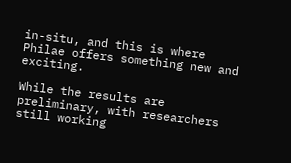in-situ, and this is where Philae offers something new and exciting.

While the results are preliminary, with researchers still working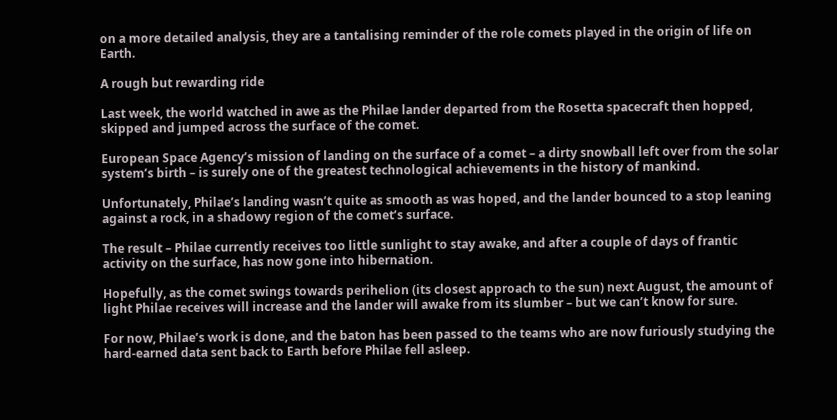on a more detailed analysis, they are a tantalising reminder of the role comets played in the origin of life on Earth.

A rough but rewarding ride

Last week, the world watched in awe as the Philae lander departed from the Rosetta spacecraft then hopped, skipped and jumped across the surface of the comet.

European Space Agency’s mission of landing on the surface of a comet – a dirty snowball left over from the solar system’s birth – is surely one of the greatest technological achievements in the history of mankind.

Unfortunately, Philae’s landing wasn’t quite as smooth as was hoped, and the lander bounced to a stop leaning against a rock, in a shadowy region of the comet’s surface.

The result – Philae currently receives too little sunlight to stay awake, and after a couple of days of frantic activity on the surface, has now gone into hibernation.

Hopefully, as the comet swings towards perihelion (its closest approach to the sun) next August, the amount of light Philae receives will increase and the lander will awake from its slumber – but we can’t know for sure.

For now, Philae’s work is done, and the baton has been passed to the teams who are now furiously studying the hard-earned data sent back to Earth before Philae fell asleep.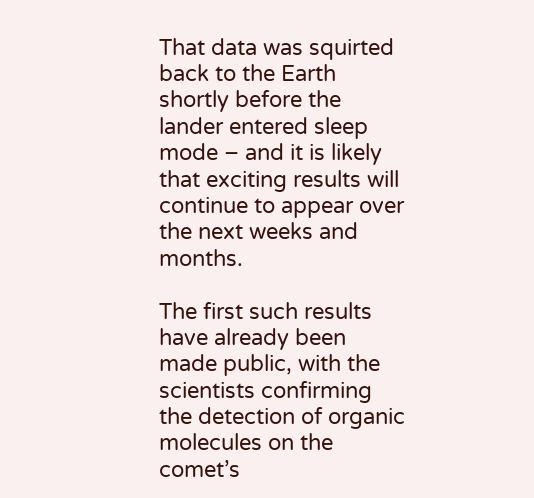That data was squirted back to the Earth shortly before the lander entered sleep mode – and it is likely that exciting results will continue to appear over the next weeks and months.

The first such results have already been made public, with the scientists confirming the detection of organic molecules on the comet’s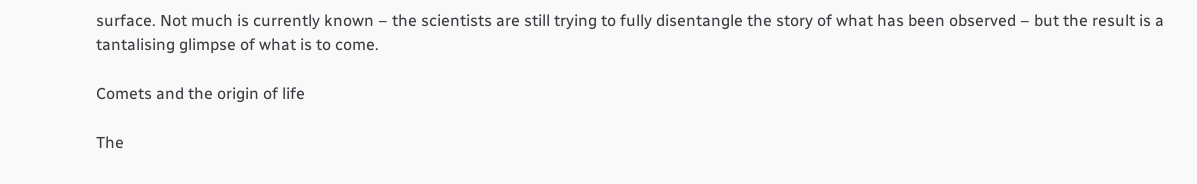surface. Not much is currently known – the scientists are still trying to fully disentangle the story of what has been observed – but the result is a tantalising glimpse of what is to come.

Comets and the origin of life

The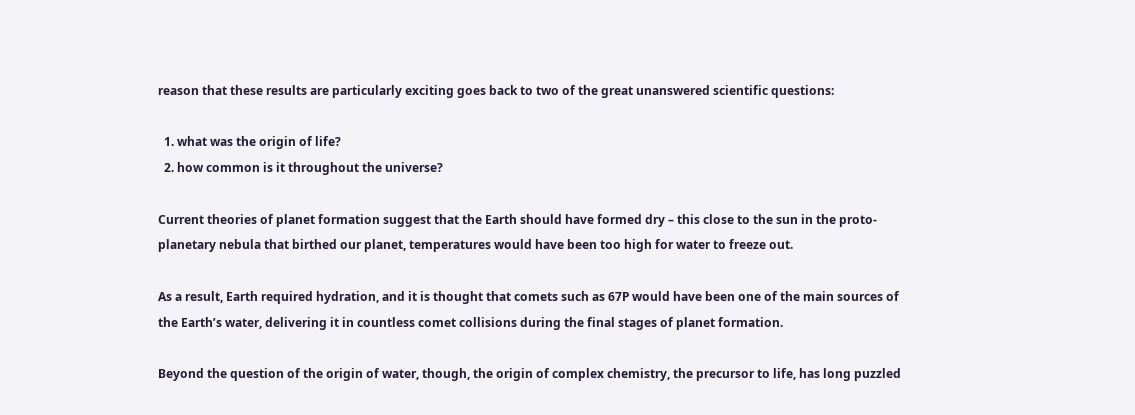reason that these results are particularly exciting goes back to two of the great unanswered scientific questions:

  1. what was the origin of life?
  2. how common is it throughout the universe?

Current theories of planet formation suggest that the Earth should have formed dry – this close to the sun in the proto-planetary nebula that birthed our planet, temperatures would have been too high for water to freeze out.

As a result, Earth required hydration, and it is thought that comets such as 67P would have been one of the main sources of the Earth’s water, delivering it in countless comet collisions during the final stages of planet formation.

Beyond the question of the origin of water, though, the origin of complex chemistry, the precursor to life, has long puzzled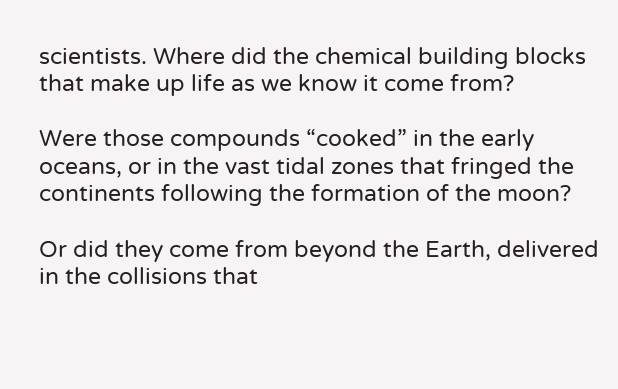scientists. Where did the chemical building blocks that make up life as we know it come from?

Were those compounds “cooked” in the early oceans, or in the vast tidal zones that fringed the continents following the formation of the moon?

Or did they come from beyond the Earth, delivered in the collisions that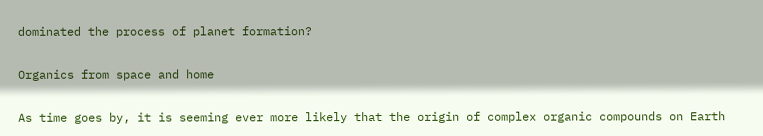dominated the process of planet formation?

Organics from space and home

As time goes by, it is seeming ever more likely that the origin of complex organic compounds on Earth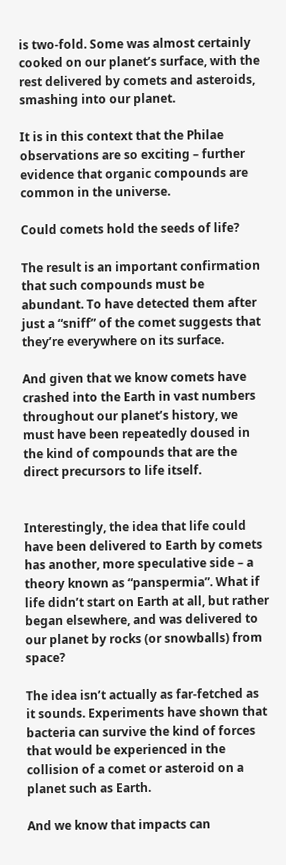is two-fold. Some was almost certainly cooked on our planet’s surface, with the rest delivered by comets and asteroids, smashing into our planet.

It is in this context that the Philae observations are so exciting – further evidence that organic compounds are common in the universe.

Could comets hold the seeds of life?

The result is an important confirmation that such compounds must be abundant. To have detected them after just a “sniff” of the comet suggests that they’re everywhere on its surface.

And given that we know comets have crashed into the Earth in vast numbers throughout our planet’s history, we must have been repeatedly doused in the kind of compounds that are the direct precursors to life itself.


Interestingly, the idea that life could have been delivered to Earth by comets has another, more speculative side – a theory known as “panspermia”. What if life didn’t start on Earth at all, but rather began elsewhere, and was delivered to our planet by rocks (or snowballs) from space?

The idea isn’t actually as far-fetched as it sounds. Experiments have shown that bacteria can survive the kind of forces that would be experienced in the collision of a comet or asteroid on a planet such as Earth.

And we know that impacts can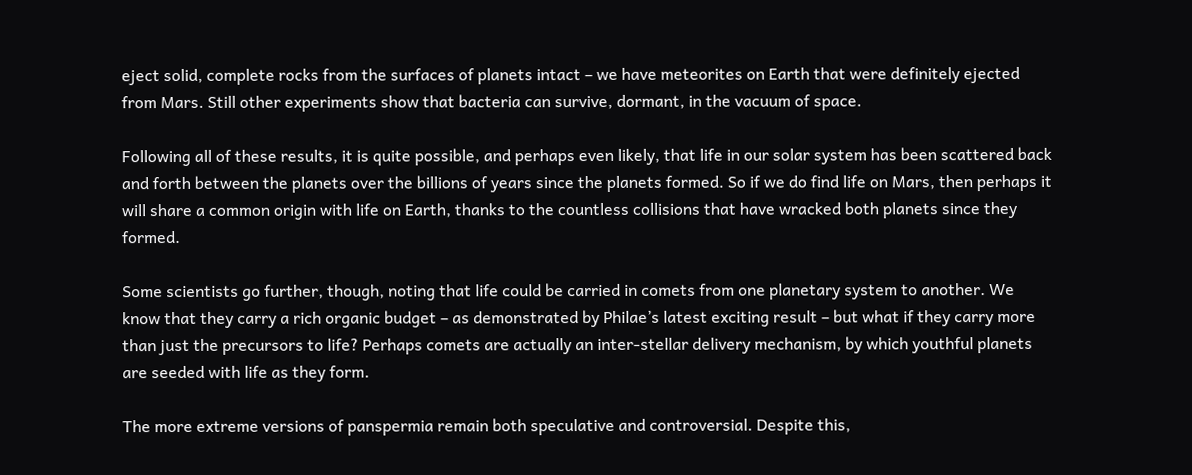eject solid, complete rocks from the surfaces of planets intact – we have meteorites on Earth that were definitely ejected from Mars. Still other experiments show that bacteria can survive, dormant, in the vacuum of space.

Following all of these results, it is quite possible, and perhaps even likely, that life in our solar system has been scattered back and forth between the planets over the billions of years since the planets formed. So if we do find life on Mars, then perhaps it will share a common origin with life on Earth, thanks to the countless collisions that have wracked both planets since they formed.

Some scientists go further, though, noting that life could be carried in comets from one planetary system to another. We know that they carry a rich organic budget – as demonstrated by Philae’s latest exciting result – but what if they carry more than just the precursors to life? Perhaps comets are actually an inter-stellar delivery mechanism, by which youthful planets are seeded with life as they form.

The more extreme versions of panspermia remain both speculative and controversial. Despite this,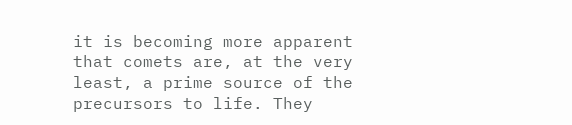it is becoming more apparent that comets are, at the very least, a prime source of the precursors to life. They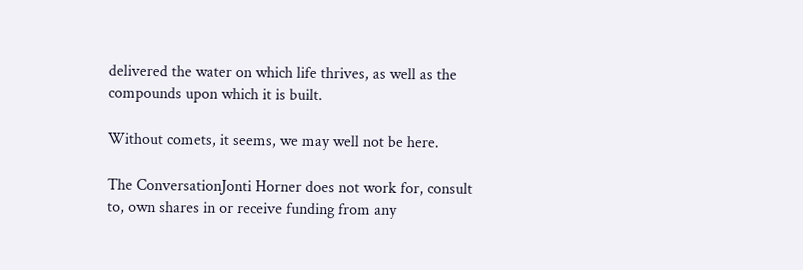delivered the water on which life thrives, as well as the compounds upon which it is built.

Without comets, it seems, we may well not be here.

The ConversationJonti Horner does not work for, consult to, own shares in or receive funding from any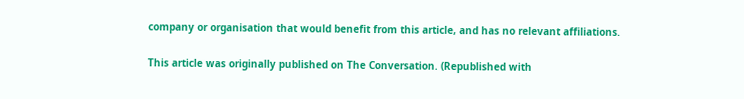company or organisation that would benefit from this article, and has no relevant affiliations.

This article was originally published on The Conversation. (Republished with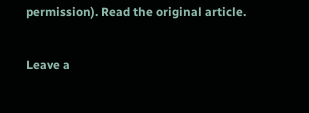permission). Read the original article.

Leave a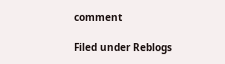comment

Filed under Reblogs